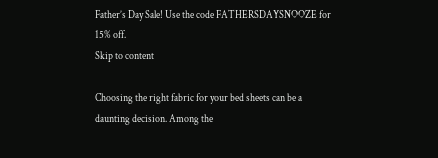Father’s Day Sale! Use the code FATHERSDAYSNOOZE for 15% off.
Skip to content

Choosing the right fabric for your bed sheets can be a daunting decision. Among the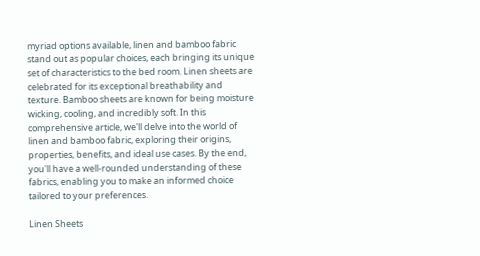myriad options available, linen and bamboo fabric stand out as popular choices, each bringing its unique set of characteristics to the bed room. Linen sheets are celebrated for its exceptional breathability and texture. Bamboo sheets are known for being moisture wicking, cooling, and incredibly soft. In this comprehensive article, we'll delve into the world of linen and bamboo fabric, exploring their origins, properties, benefits, and ideal use cases. By the end, you'll have a well-rounded understanding of these fabrics, enabling you to make an informed choice tailored to your preferences.

Linen Sheets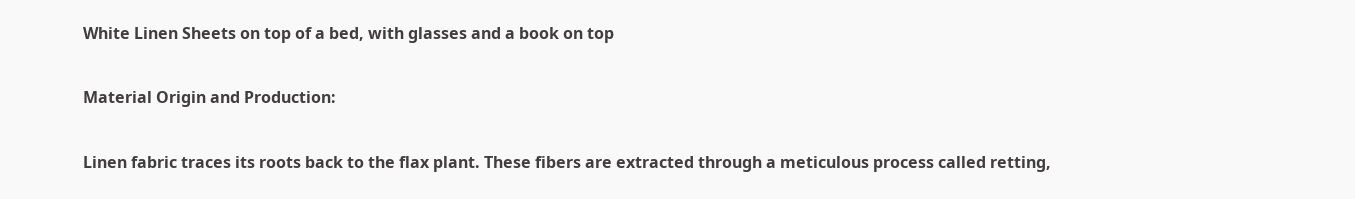White Linen Sheets on top of a bed, with glasses and a book on top

Material Origin and Production:

Linen fabric traces its roots back to the flax plant. These fibers are extracted through a meticulous process called retting,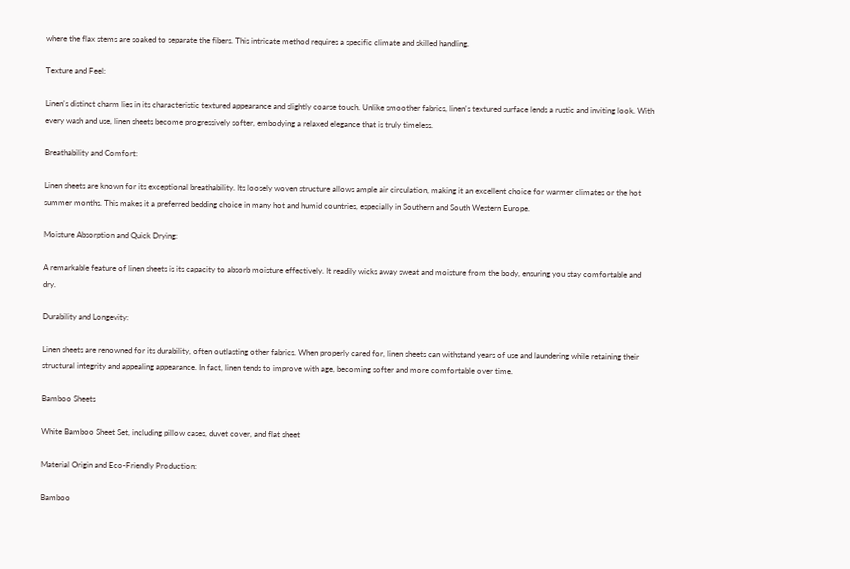where the flax stems are soaked to separate the fibers. This intricate method requires a specific climate and skilled handling.

Texture and Feel:

Linen's distinct charm lies in its characteristic textured appearance and slightly coarse touch. Unlike smoother fabrics, linen's textured surface lends a rustic and inviting look. With every wash and use, linen sheets become progressively softer, embodying a relaxed elegance that is truly timeless.

Breathability and Comfort:

Linen sheets are known for its exceptional breathability. Its loosely woven structure allows ample air circulation, making it an excellent choice for warmer climates or the hot summer months. This makes it a preferred bedding choice in many hot and humid countries, especially in Southern and South Western Europe.

Moisture Absorption and Quick Drying:

A remarkable feature of linen sheets is its capacity to absorb moisture effectively. It readily wicks away sweat and moisture from the body, ensuring you stay comfortable and dry.

Durability and Longevity:

Linen sheets are renowned for its durability, often outlasting other fabrics. When properly cared for, linen sheets can withstand years of use and laundering while retaining their structural integrity and appealing appearance. In fact, linen tends to improve with age, becoming softer and more comfortable over time.

Bamboo Sheets

White Bamboo Sheet Set, including pillow cases, duvet cover, and flat sheet

Material Origin and Eco-Friendly Production:

Bamboo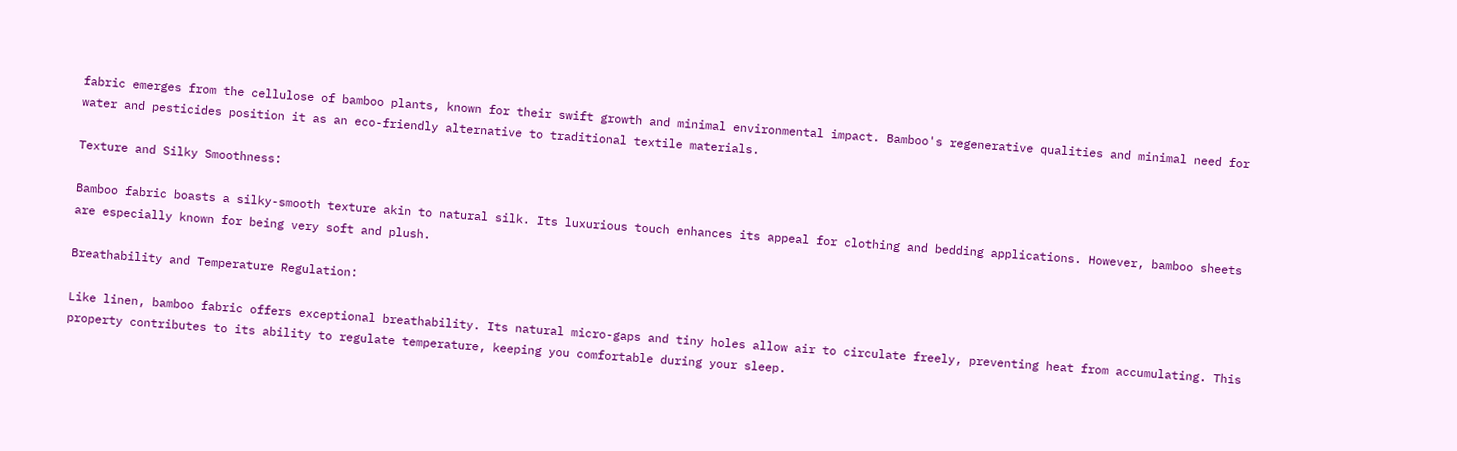fabric emerges from the cellulose of bamboo plants, known for their swift growth and minimal environmental impact. Bamboo's regenerative qualities and minimal need for water and pesticides position it as an eco-friendly alternative to traditional textile materials.

Texture and Silky Smoothness:

Bamboo fabric boasts a silky-smooth texture akin to natural silk. Its luxurious touch enhances its appeal for clothing and bedding applications. However, bamboo sheets are especially known for being very soft and plush.

Breathability and Temperature Regulation:

Like linen, bamboo fabric offers exceptional breathability. Its natural micro-gaps and tiny holes allow air to circulate freely, preventing heat from accumulating. This property contributes to its ability to regulate temperature, keeping you comfortable during your sleep.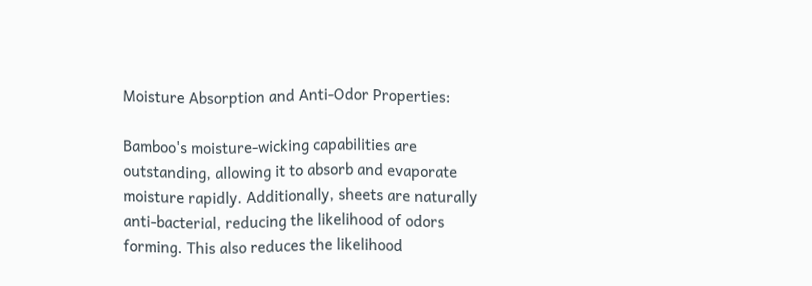Moisture Absorption and Anti-Odor Properties:

Bamboo's moisture-wicking capabilities are outstanding, allowing it to absorb and evaporate moisture rapidly. Additionally, sheets are naturally anti-bacterial, reducing the likelihood of odors forming. This also reduces the likelihood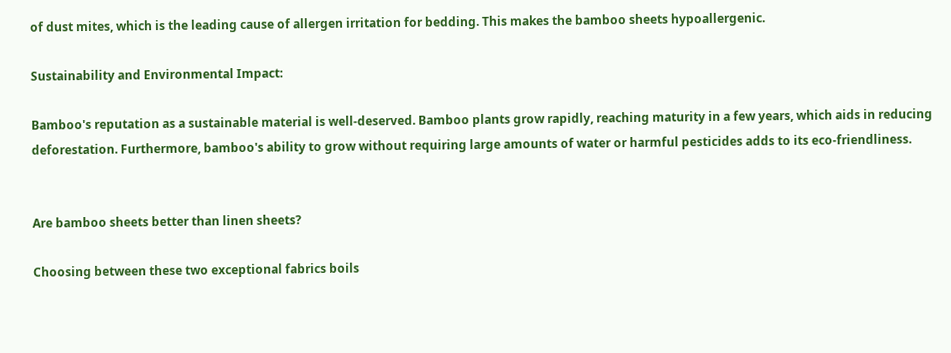of dust mites, which is the leading cause of allergen irritation for bedding. This makes the bamboo sheets hypoallergenic.

Sustainability and Environmental Impact:

Bamboo's reputation as a sustainable material is well-deserved. Bamboo plants grow rapidly, reaching maturity in a few years, which aids in reducing deforestation. Furthermore, bamboo's ability to grow without requiring large amounts of water or harmful pesticides adds to its eco-friendliness.


Are bamboo sheets better than linen sheets?

Choosing between these two exceptional fabrics boils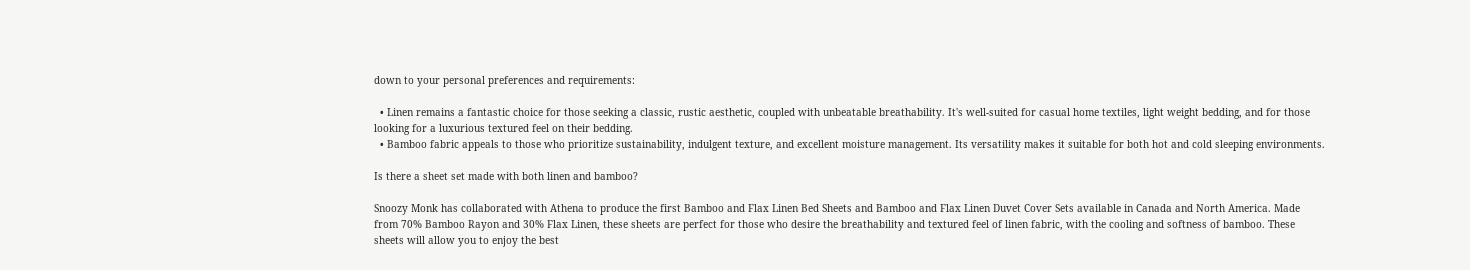down to your personal preferences and requirements:

  • Linen remains a fantastic choice for those seeking a classic, rustic aesthetic, coupled with unbeatable breathability. It's well-suited for casual home textiles, light weight bedding, and for those looking for a luxurious textured feel on their bedding.
  • Bamboo fabric appeals to those who prioritize sustainability, indulgent texture, and excellent moisture management. Its versatility makes it suitable for both hot and cold sleeping environments.

Is there a sheet set made with both linen and bamboo?

Snoozy Monk has collaborated with Athena to produce the first Bamboo and Flax Linen Bed Sheets and Bamboo and Flax Linen Duvet Cover Sets available in Canada and North America. Made from 70% Bamboo Rayon and 30% Flax Linen, these sheets are perfect for those who desire the breathability and textured feel of linen fabric, with the cooling and softness of bamboo. These sheets will allow you to enjoy the best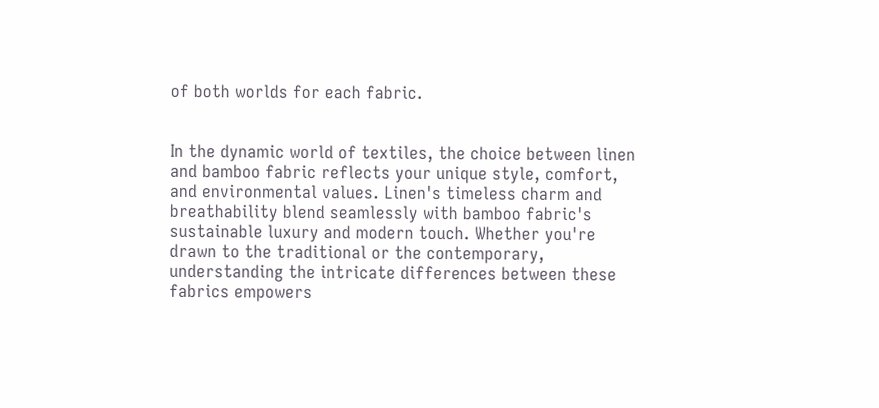of both worlds for each fabric.


In the dynamic world of textiles, the choice between linen and bamboo fabric reflects your unique style, comfort, and environmental values. Linen's timeless charm and breathability blend seamlessly with bamboo fabric's sustainable luxury and modern touch. Whether you're drawn to the traditional or the contemporary, understanding the intricate differences between these fabrics empowers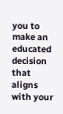you to make an educated decision that aligns with your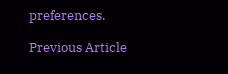preferences.

Previous Article